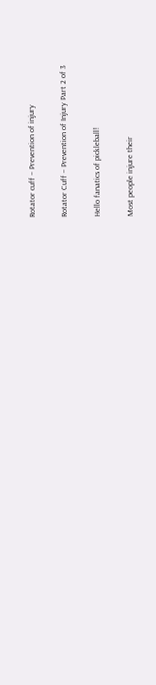Rotator cuff – Prevention of injury

Rotator Cuff – Prevention of Injury Part 2 of 3

Hello fanatics of pickleball!

Most people injure their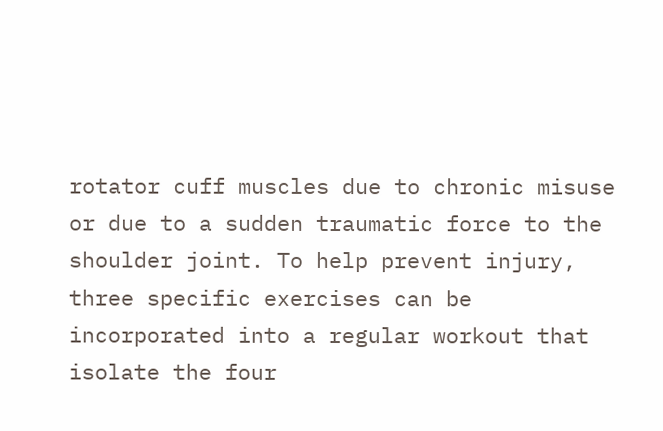rotator cuff muscles due to chronic misuse or due to a sudden traumatic force to the shoulder joint. To help prevent injury, three specific exercises can be incorporated into a regular workout that isolate the four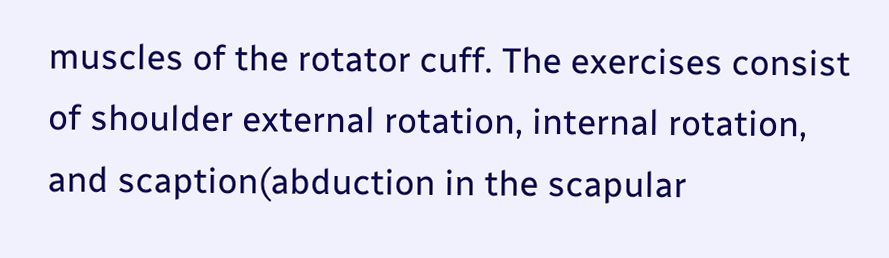muscles of the rotator cuff. The exercises consist of shoulder external rotation, internal rotation, and scaption(abduction in the scapular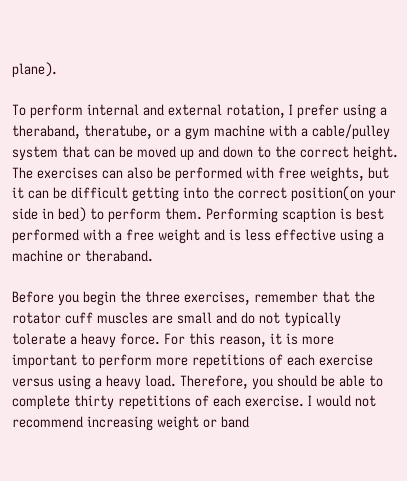plane).

To perform internal and external rotation, I prefer using a theraband, theratube, or a gym machine with a cable/pulley system that can be moved up and down to the correct height. The exercises can also be performed with free weights, but it can be difficult getting into the correct position(on your side in bed) to perform them. Performing scaption is best performed with a free weight and is less effective using a machine or theraband.

Before you begin the three exercises, remember that the rotator cuff muscles are small and do not typically tolerate a heavy force. For this reason, it is more important to perform more repetitions of each exercise versus using a heavy load. Therefore, you should be able to complete thirty repetitions of each exercise. I would not recommend increasing weight or band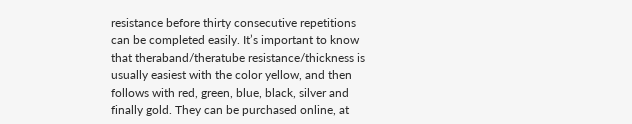resistance before thirty consecutive repetitions can be completed easily. It’s important to know that theraband/theratube resistance/thickness is usually easiest with the color yellow, and then follows with red, green, blue, black, silver and finally gold. They can be purchased online, at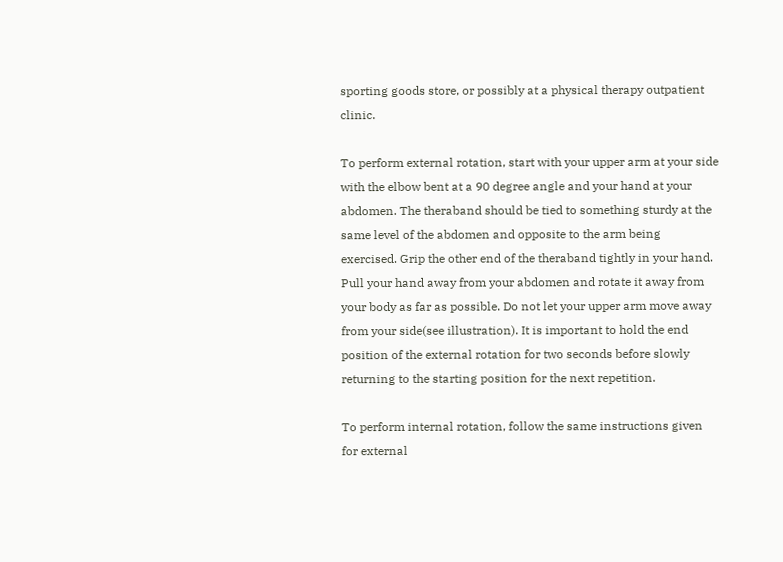sporting goods store, or possibly at a physical therapy outpatient clinic.

To perform external rotation, start with your upper arm at your side with the elbow bent at a 90 degree angle and your hand at your abdomen. The theraband should be tied to something sturdy at the same level of the abdomen and opposite to the arm being exercised. Grip the other end of the theraband tightly in your hand. Pull your hand away from your abdomen and rotate it away from your body as far as possible. Do not let your upper arm move away from your side(see illustration). It is important to hold the end position of the external rotation for two seconds before slowly returning to the starting position for the next repetition.

To perform internal rotation, follow the same instructions given for external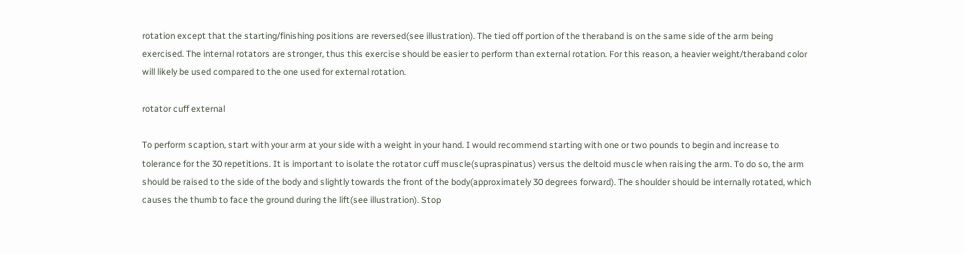rotation except that the starting/finishing positions are reversed(see illustration). The tied off portion of the theraband is on the same side of the arm being exercised. The internal rotators are stronger, thus this exercise should be easier to perform than external rotation. For this reason, a heavier weight/theraband color will likely be used compared to the one used for external rotation.

rotator cuff external

To perform scaption, start with your arm at your side with a weight in your hand. I would recommend starting with one or two pounds to begin and increase to tolerance for the 30 repetitions. It is important to isolate the rotator cuff muscle(supraspinatus) versus the deltoid muscle when raising the arm. To do so, the arm should be raised to the side of the body and slightly towards the front of the body(approximately 30 degrees forward). The shoulder should be internally rotated, which causes the thumb to face the ground during the lift(see illustration). Stop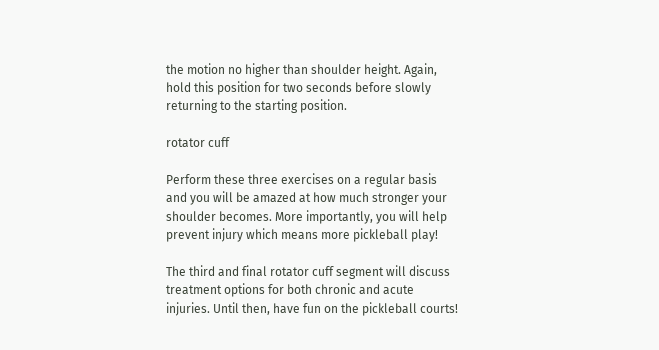the motion no higher than shoulder height. Again, hold this position for two seconds before slowly returning to the starting position.

rotator cuff

Perform these three exercises on a regular basis and you will be amazed at how much stronger your shoulder becomes. More importantly, you will help prevent injury which means more pickleball play!

The third and final rotator cuff segment will discuss treatment options for both chronic and acute injuries. Until then, have fun on the pickleball courts!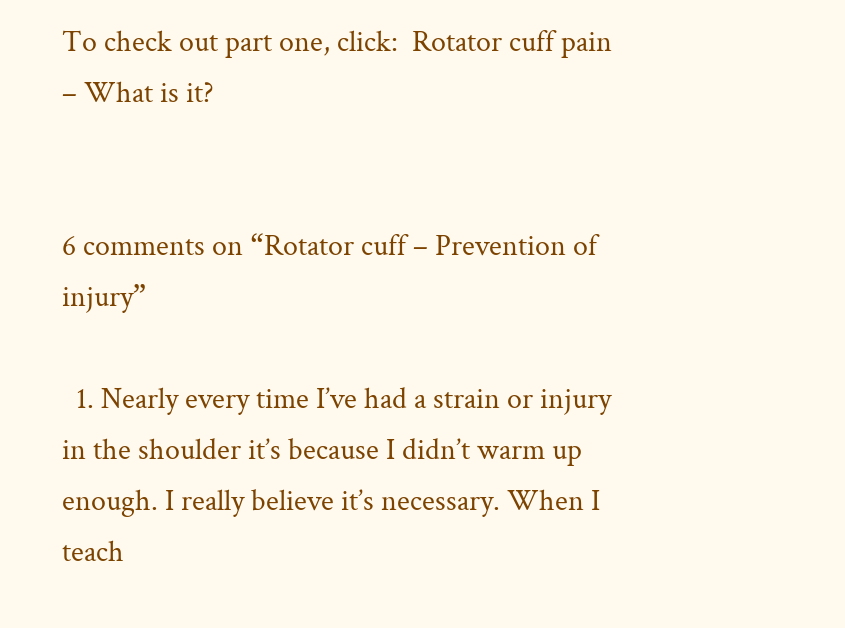To check out part one, click:  Rotator cuff pain – What is it?


6 comments on “Rotator cuff – Prevention of injury”

  1. Nearly every time I’ve had a strain or injury in the shoulder it’s because I didn’t warm up enough. I really believe it’s necessary. When I teach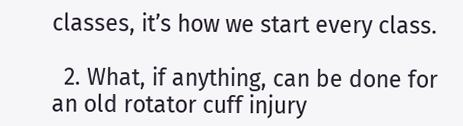classes, it’s how we start every class.

  2. What, if anything, can be done for an old rotator cuff injury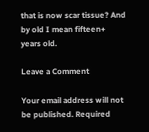that is now scar tissue? And by old I mean fifteen+ years old.

Leave a Comment

Your email address will not be published. Required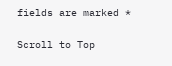fields are marked *

Scroll to Top